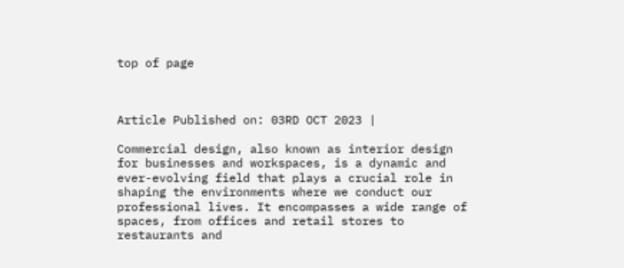top of page



Article Published on: 03RD OCT 2023 |

Commercial design, also known as interior design for businesses and workspaces, is a dynamic and ever-evolving field that plays a crucial role in shaping the environments where we conduct our professional lives. It encompasses a wide range of spaces, from offices and retail stores to restaurants and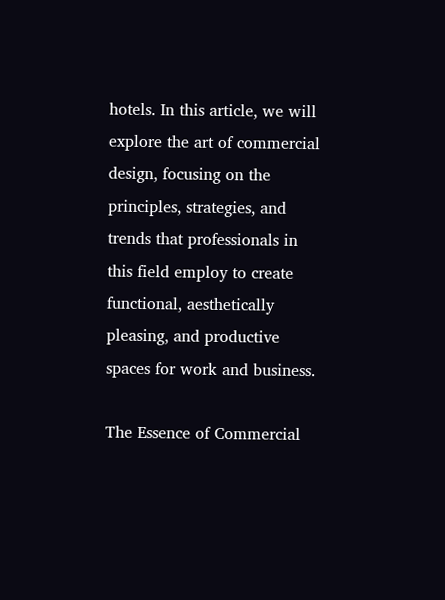hotels. In this article, we will explore the art of commercial design, focusing on the principles, strategies, and trends that professionals in this field employ to create functional, aesthetically pleasing, and productive spaces for work and business.

The Essence of Commercial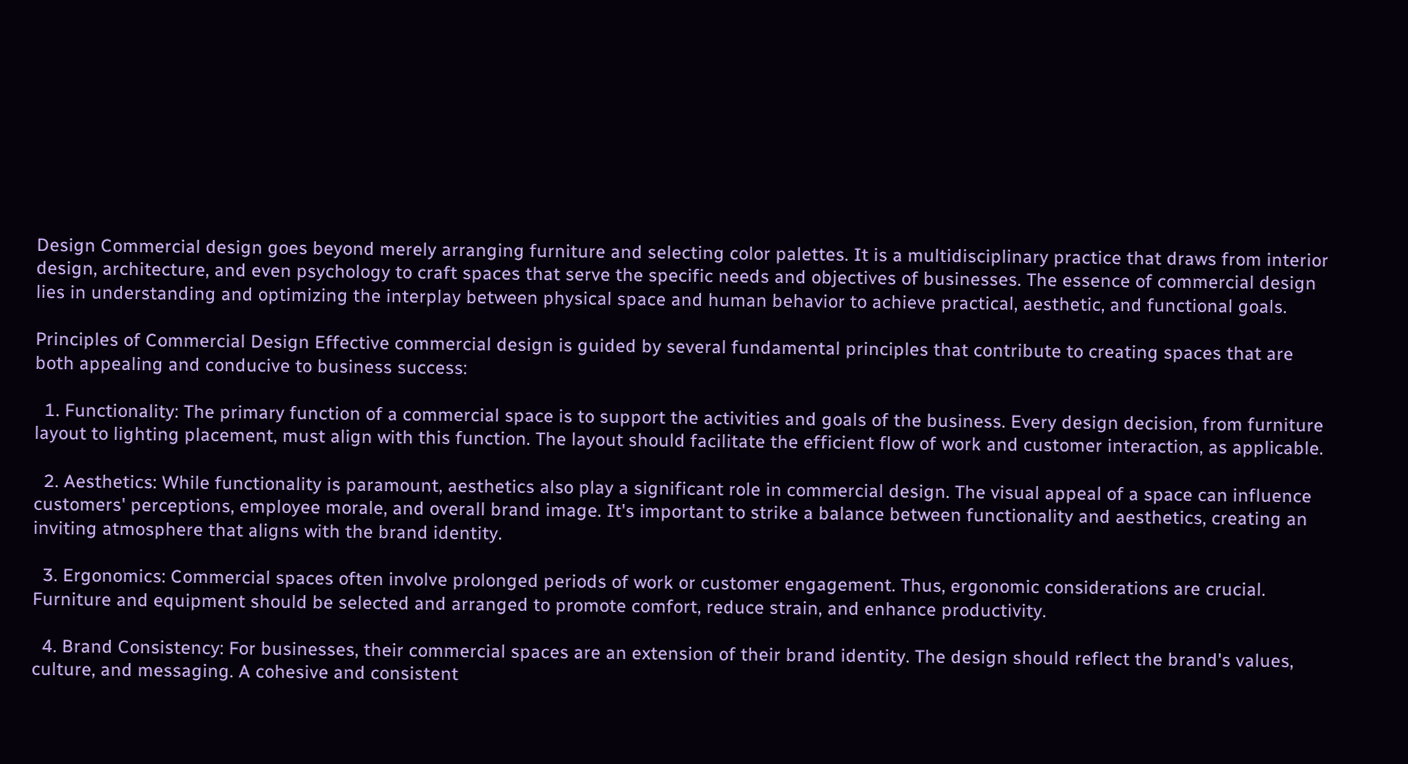Design Commercial design goes beyond merely arranging furniture and selecting color palettes. It is a multidisciplinary practice that draws from interior design, architecture, and even psychology to craft spaces that serve the specific needs and objectives of businesses. The essence of commercial design lies in understanding and optimizing the interplay between physical space and human behavior to achieve practical, aesthetic, and functional goals.

Principles of Commercial Design Effective commercial design is guided by several fundamental principles that contribute to creating spaces that are both appealing and conducive to business success:

  1. Functionality: The primary function of a commercial space is to support the activities and goals of the business. Every design decision, from furniture layout to lighting placement, must align with this function. The layout should facilitate the efficient flow of work and customer interaction, as applicable.

  2. Aesthetics: While functionality is paramount, aesthetics also play a significant role in commercial design. The visual appeal of a space can influence customers' perceptions, employee morale, and overall brand image. It's important to strike a balance between functionality and aesthetics, creating an inviting atmosphere that aligns with the brand identity.

  3. Ergonomics: Commercial spaces often involve prolonged periods of work or customer engagement. Thus, ergonomic considerations are crucial. Furniture and equipment should be selected and arranged to promote comfort, reduce strain, and enhance productivity.

  4. Brand Consistency: For businesses, their commercial spaces are an extension of their brand identity. The design should reflect the brand's values, culture, and messaging. A cohesive and consistent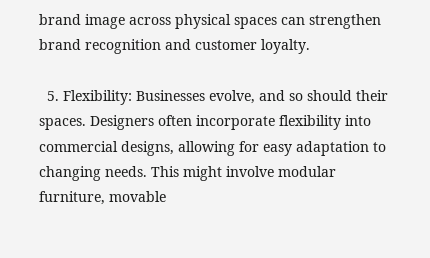brand image across physical spaces can strengthen brand recognition and customer loyalty.

  5. Flexibility: Businesses evolve, and so should their spaces. Designers often incorporate flexibility into commercial designs, allowing for easy adaptation to changing needs. This might involve modular furniture, movable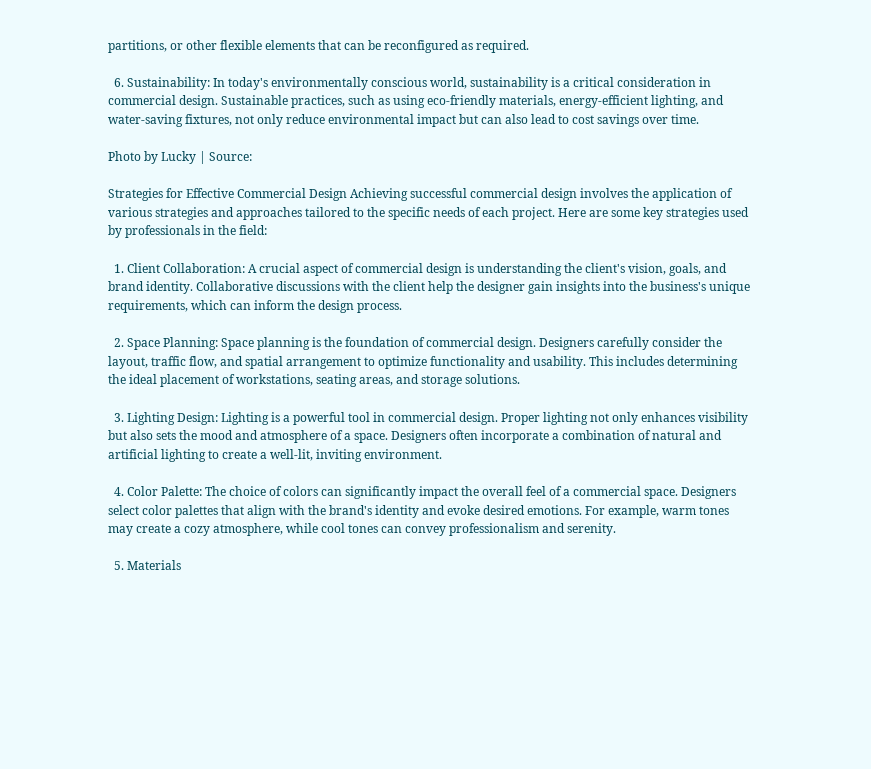partitions, or other flexible elements that can be reconfigured as required.

  6. Sustainability: In today's environmentally conscious world, sustainability is a critical consideration in commercial design. Sustainable practices, such as using eco-friendly materials, energy-efficient lighting, and water-saving fixtures, not only reduce environmental impact but can also lead to cost savings over time.

Photo by Lucky | Source:

Strategies for Effective Commercial Design Achieving successful commercial design involves the application of various strategies and approaches tailored to the specific needs of each project. Here are some key strategies used by professionals in the field:

  1. Client Collaboration: A crucial aspect of commercial design is understanding the client's vision, goals, and brand identity. Collaborative discussions with the client help the designer gain insights into the business's unique requirements, which can inform the design process.

  2. Space Planning: Space planning is the foundation of commercial design. Designers carefully consider the layout, traffic flow, and spatial arrangement to optimize functionality and usability. This includes determining the ideal placement of workstations, seating areas, and storage solutions.

  3. Lighting Design: Lighting is a powerful tool in commercial design. Proper lighting not only enhances visibility but also sets the mood and atmosphere of a space. Designers often incorporate a combination of natural and artificial lighting to create a well-lit, inviting environment.

  4. Color Palette: The choice of colors can significantly impact the overall feel of a commercial space. Designers select color palettes that align with the brand's identity and evoke desired emotions. For example, warm tones may create a cozy atmosphere, while cool tones can convey professionalism and serenity.

  5. Materials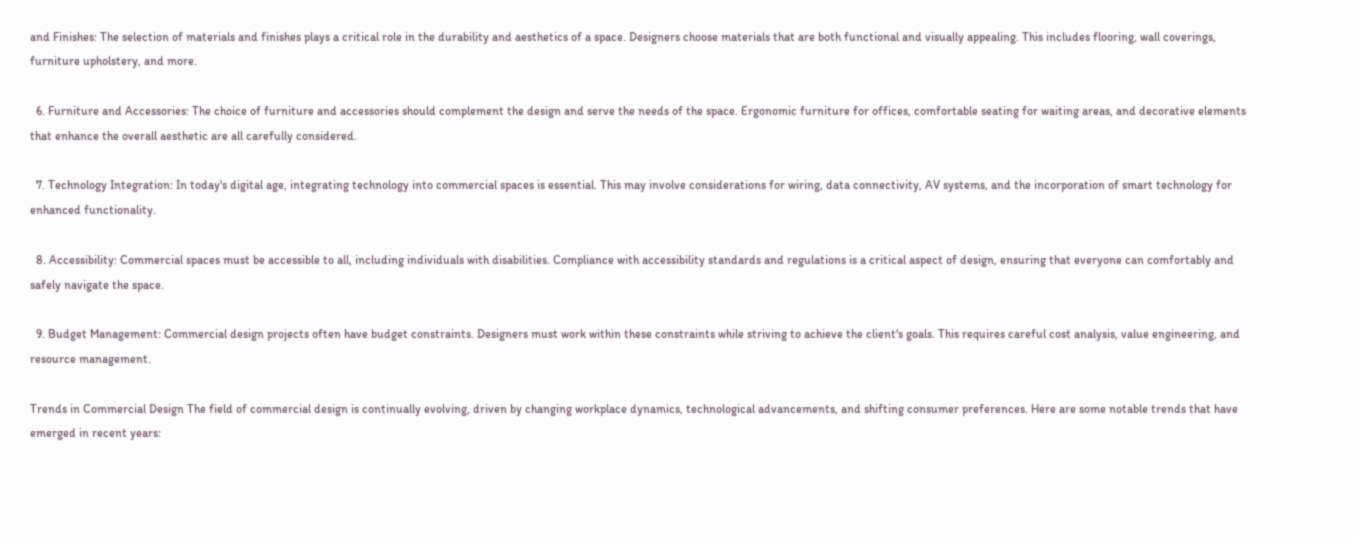and Finishes: The selection of materials and finishes plays a critical role in the durability and aesthetics of a space. Designers choose materials that are both functional and visually appealing. This includes flooring, wall coverings, furniture upholstery, and more.

  6. Furniture and Accessories: The choice of furniture and accessories should complement the design and serve the needs of the space. Ergonomic furniture for offices, comfortable seating for waiting areas, and decorative elements that enhance the overall aesthetic are all carefully considered.

  7. Technology Integration: In today's digital age, integrating technology into commercial spaces is essential. This may involve considerations for wiring, data connectivity, AV systems, and the incorporation of smart technology for enhanced functionality.

  8. Accessibility: Commercial spaces must be accessible to all, including individuals with disabilities. Compliance with accessibility standards and regulations is a critical aspect of design, ensuring that everyone can comfortably and safely navigate the space.

  9. Budget Management: Commercial design projects often have budget constraints. Designers must work within these constraints while striving to achieve the client's goals. This requires careful cost analysis, value engineering, and resource management.

Trends in Commercial Design The field of commercial design is continually evolving, driven by changing workplace dynamics, technological advancements, and shifting consumer preferences. Here are some notable trends that have emerged in recent years: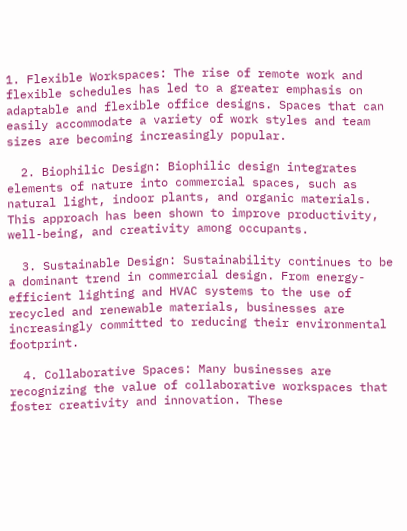1. Flexible Workspaces: The rise of remote work and flexible schedules has led to a greater emphasis on adaptable and flexible office designs. Spaces that can easily accommodate a variety of work styles and team sizes are becoming increasingly popular.

  2. Biophilic Design: Biophilic design integrates elements of nature into commercial spaces, such as natural light, indoor plants, and organic materials. This approach has been shown to improve productivity, well-being, and creativity among occupants.

  3. Sustainable Design: Sustainability continues to be a dominant trend in commercial design. From energy-efficient lighting and HVAC systems to the use of recycled and renewable materials, businesses are increasingly committed to reducing their environmental footprint.

  4. Collaborative Spaces: Many businesses are recognizing the value of collaborative workspaces that foster creativity and innovation. These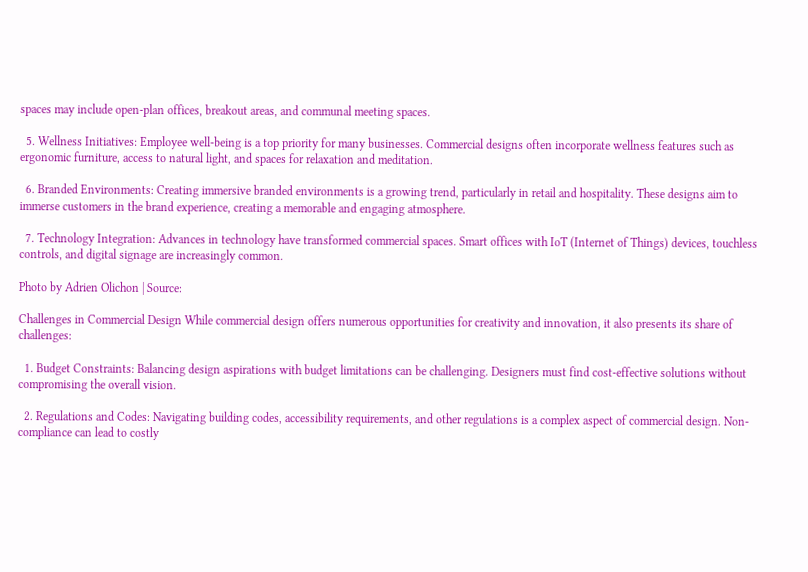spaces may include open-plan offices, breakout areas, and communal meeting spaces.

  5. Wellness Initiatives: Employee well-being is a top priority for many businesses. Commercial designs often incorporate wellness features such as ergonomic furniture, access to natural light, and spaces for relaxation and meditation.

  6. Branded Environments: Creating immersive branded environments is a growing trend, particularly in retail and hospitality. These designs aim to immerse customers in the brand experience, creating a memorable and engaging atmosphere.

  7. Technology Integration: Advances in technology have transformed commercial spaces. Smart offices with IoT (Internet of Things) devices, touchless controls, and digital signage are increasingly common.

Photo by Adrien Olichon | Source:

Challenges in Commercial Design While commercial design offers numerous opportunities for creativity and innovation, it also presents its share of challenges:

  1. Budget Constraints: Balancing design aspirations with budget limitations can be challenging. Designers must find cost-effective solutions without compromising the overall vision.

  2. Regulations and Codes: Navigating building codes, accessibility requirements, and other regulations is a complex aspect of commercial design. Non-compliance can lead to costly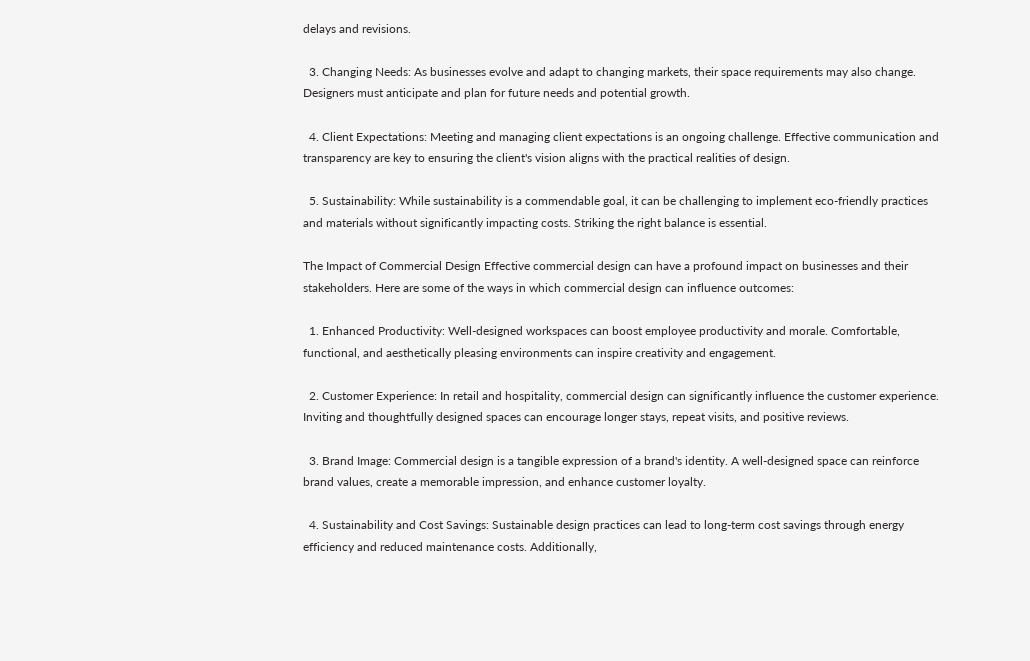delays and revisions.

  3. Changing Needs: As businesses evolve and adapt to changing markets, their space requirements may also change. Designers must anticipate and plan for future needs and potential growth.

  4. Client Expectations: Meeting and managing client expectations is an ongoing challenge. Effective communication and transparency are key to ensuring the client's vision aligns with the practical realities of design.

  5. Sustainability: While sustainability is a commendable goal, it can be challenging to implement eco-friendly practices and materials without significantly impacting costs. Striking the right balance is essential.

The Impact of Commercial Design Effective commercial design can have a profound impact on businesses and their stakeholders. Here are some of the ways in which commercial design can influence outcomes:

  1. Enhanced Productivity: Well-designed workspaces can boost employee productivity and morale. Comfortable, functional, and aesthetically pleasing environments can inspire creativity and engagement.

  2. Customer Experience: In retail and hospitality, commercial design can significantly influence the customer experience. Inviting and thoughtfully designed spaces can encourage longer stays, repeat visits, and positive reviews.

  3. Brand Image: Commercial design is a tangible expression of a brand's identity. A well-designed space can reinforce brand values, create a memorable impression, and enhance customer loyalty.

  4. Sustainability and Cost Savings: Sustainable design practices can lead to long-term cost savings through energy efficiency and reduced maintenance costs. Additionally,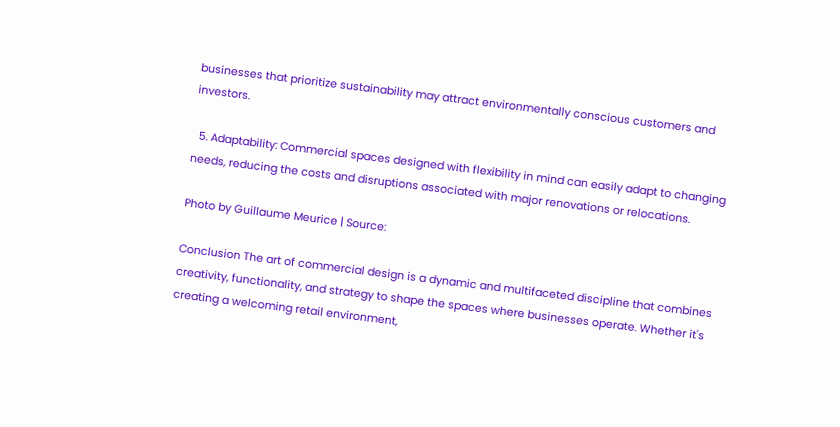businesses that prioritize sustainability may attract environmentally conscious customers and investors.

  5. Adaptability: Commercial spaces designed with flexibility in mind can easily adapt to changing needs, reducing the costs and disruptions associated with major renovations or relocations.

Photo by Guillaume Meurice | Source:

Conclusion The art of commercial design is a dynamic and multifaceted discipline that combines creativity, functionality, and strategy to shape the spaces where businesses operate. Whether it's creating a welcoming retail environment,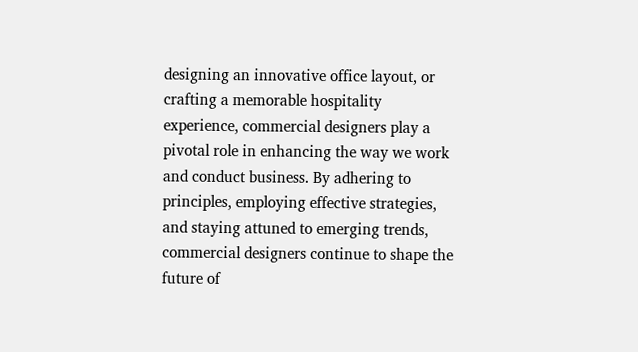designing an innovative office layout, or crafting a memorable hospitality experience, commercial designers play a pivotal role in enhancing the way we work and conduct business. By adhering to principles, employing effective strategies, and staying attuned to emerging trends, commercial designers continue to shape the future of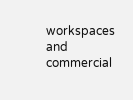workspaces and commercial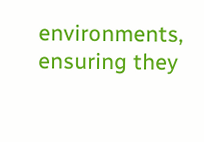environments, ensuring they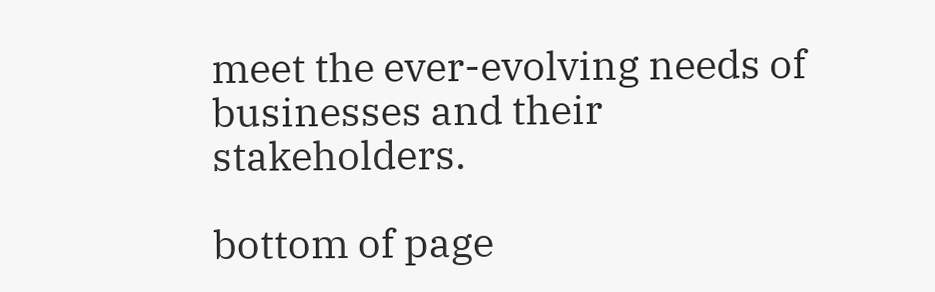meet the ever-evolving needs of businesses and their stakeholders.

bottom of page